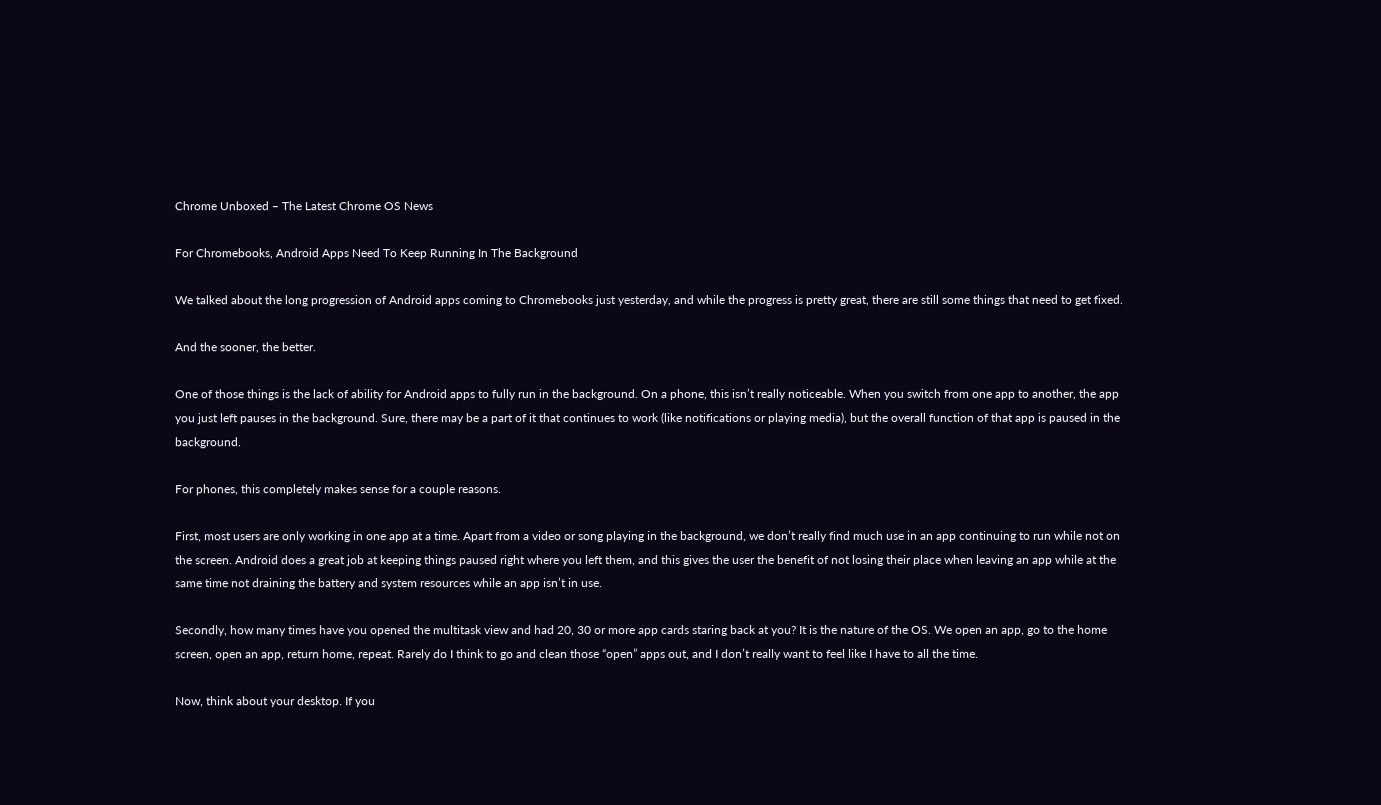Chrome Unboxed – The Latest Chrome OS News

For Chromebooks, Android Apps Need To Keep Running In The Background

We talked about the long progression of Android apps coming to Chromebooks just yesterday, and while the progress is pretty great, there are still some things that need to get fixed.

And the sooner, the better.

One of those things is the lack of ability for Android apps to fully run in the background. On a phone, this isn’t really noticeable. When you switch from one app to another, the app you just left pauses in the background. Sure, there may be a part of it that continues to work (like notifications or playing media), but the overall function of that app is paused in the background.

For phones, this completely makes sense for a couple reasons.

First, most users are only working in one app at a time. Apart from a video or song playing in the background, we don’t really find much use in an app continuing to run while not on the screen. Android does a great job at keeping things paused right where you left them, and this gives the user the benefit of not losing their place when leaving an app while at the same time not draining the battery and system resources while an app isn’t in use.

Secondly, how many times have you opened the multitask view and had 20, 30 or more app cards staring back at you? It is the nature of the OS. We open an app, go to the home screen, open an app, return home, repeat. Rarely do I think to go and clean those “open” apps out, and I don’t really want to feel like I have to all the time.

Now, think about your desktop. If you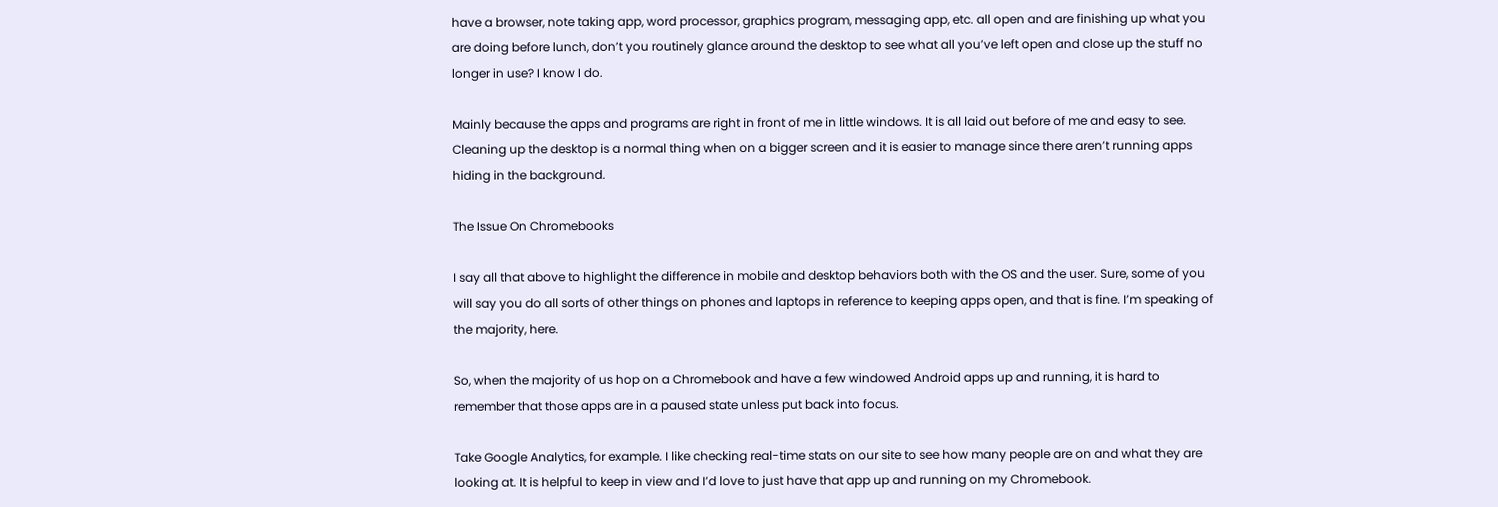have a browser, note taking app, word processor, graphics program, messaging app, etc. all open and are finishing up what you are doing before lunch, don’t you routinely glance around the desktop to see what all you’ve left open and close up the stuff no longer in use? I know I do.

Mainly because the apps and programs are right in front of me in little windows. It is all laid out before of me and easy to see. Cleaning up the desktop is a normal thing when on a bigger screen and it is easier to manage since there aren’t running apps hiding in the background.

The Issue On Chromebooks

I say all that above to highlight the difference in mobile and desktop behaviors both with the OS and the user. Sure, some of you will say you do all sorts of other things on phones and laptops in reference to keeping apps open, and that is fine. I’m speaking of the majority, here.

So, when the majority of us hop on a Chromebook and have a few windowed Android apps up and running, it is hard to remember that those apps are in a paused state unless put back into focus.

Take Google Analytics, for example. I like checking real-time stats on our site to see how many people are on and what they are looking at. It is helpful to keep in view and I’d love to just have that app up and running on my Chromebook.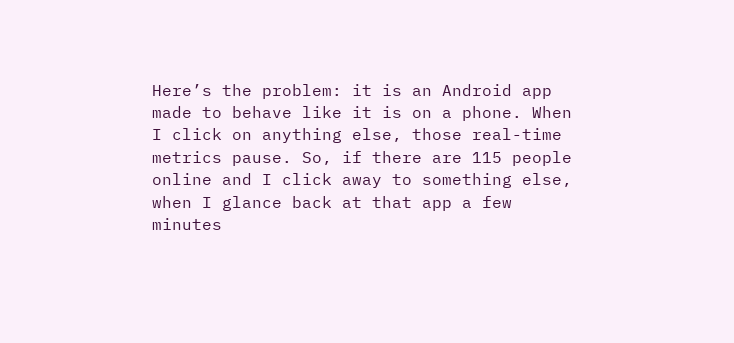Here’s the problem: it is an Android app made to behave like it is on a phone. When I click on anything else, those real-time metrics pause. So, if there are 115 people online and I click away to something else, when I glance back at that app a few minutes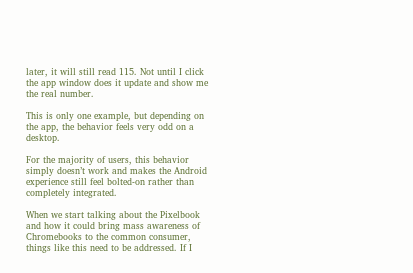later, it will still read 115. Not until I click the app window does it update and show me the real number.

This is only one example, but depending on the app, the behavior feels very odd on a desktop.

For the majority of users, this behavior simply doesn’t work and makes the Android experience still feel bolted-on rather than completely integrated.

When we start talking about the Pixelbook and how it could bring mass awareness of Chromebooks to the common consumer, things like this need to be addressed. If I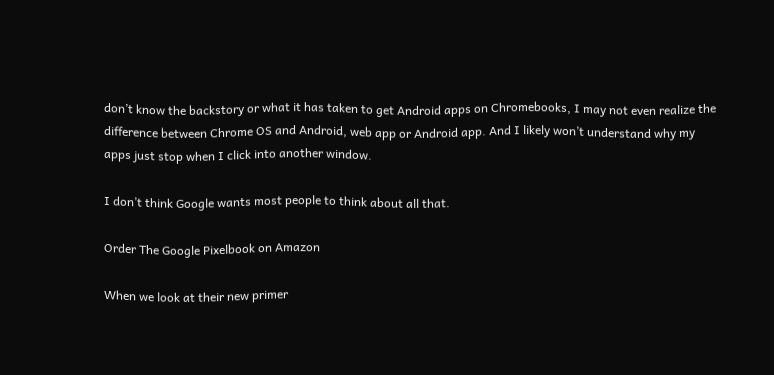don’t know the backstory or what it has taken to get Android apps on Chromebooks, I may not even realize the difference between Chrome OS and Android, web app or Android app. And I likely won’t understand why my apps just stop when I click into another window.

I don’t think Google wants most people to think about all that.

Order The Google Pixelbook on Amazon

When we look at their new primer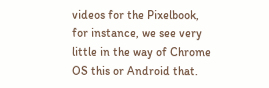videos for the Pixelbook, for instance, we see very little in the way of Chrome OS this or Android that.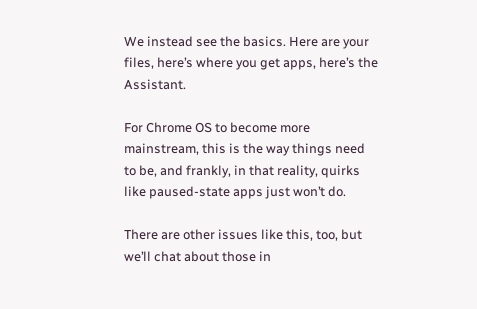We instead see the basics. Here are your files, here’s where you get apps, here’s the Assistant.

For Chrome OS to become more mainstream, this is the way things need to be, and frankly, in that reality, quirks like paused-state apps just won’t do.

There are other issues like this, too, but we’ll chat about those in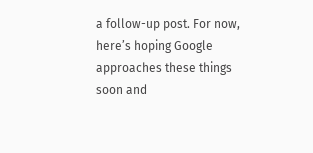a follow-up post. For now, here’s hoping Google approaches these things soon and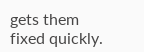gets them fixed quickly.